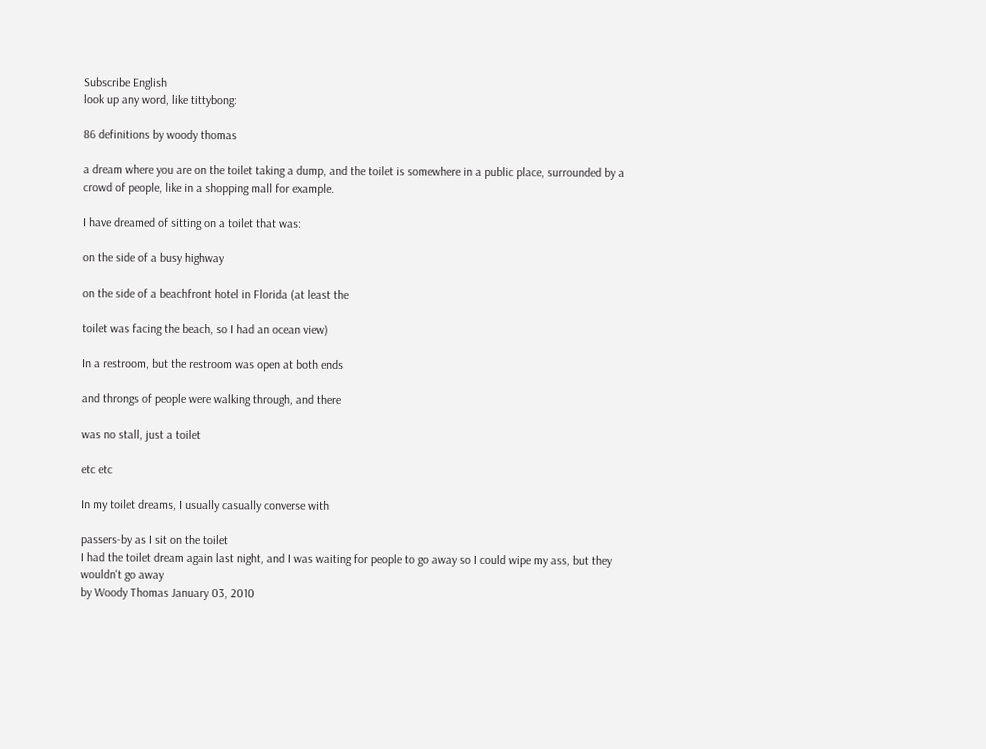Subscribe English
look up any word, like tittybong:

86 definitions by woody thomas

a dream where you are on the toilet taking a dump, and the toilet is somewhere in a public place, surrounded by a crowd of people, like in a shopping mall for example.

I have dreamed of sitting on a toilet that was:

on the side of a busy highway

on the side of a beachfront hotel in Florida (at least the

toilet was facing the beach, so I had an ocean view)

In a restroom, but the restroom was open at both ends

and throngs of people were walking through, and there

was no stall, just a toilet

etc etc

In my toilet dreams, I usually casually converse with

passers-by as I sit on the toilet
I had the toilet dream again last night, and I was waiting for people to go away so I could wipe my ass, but they wouldn't go away
by Woody Thomas January 03, 2010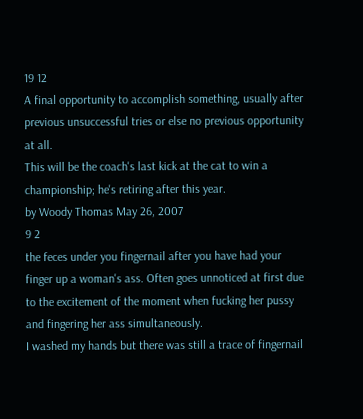19 12
A final opportunity to accomplish something, usually after previous unsuccessful tries or else no previous opportunity at all.
This will be the coach's last kick at the cat to win a championship; he's retiring after this year.
by Woody Thomas May 26, 2007
9 2
the feces under you fingernail after you have had your finger up a woman's ass. Often goes unnoticed at first due to the excitement of the moment when fucking her pussy and fingering her ass simultaneously.
I washed my hands but there was still a trace of fingernail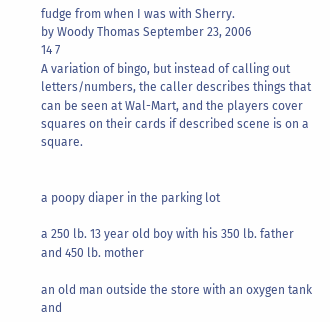fudge from when I was with Sherry.
by Woody Thomas September 23, 2006
14 7
A variation of bingo, but instead of calling out letters/numbers, the caller describes things that can be seen at Wal-Mart, and the players cover squares on their cards if described scene is on a square.


a poopy diaper in the parking lot

a 250 lb. 13 year old boy with his 350 lb. father and 450 lb. mother

an old man outside the store with an oxygen tank and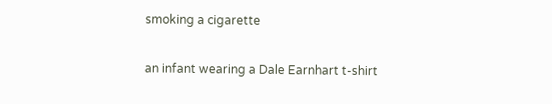smoking a cigarette

an infant wearing a Dale Earnhart t-shirt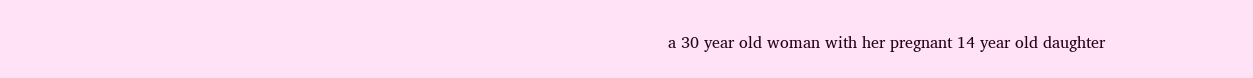a 30 year old woman with her pregnant 14 year old daughter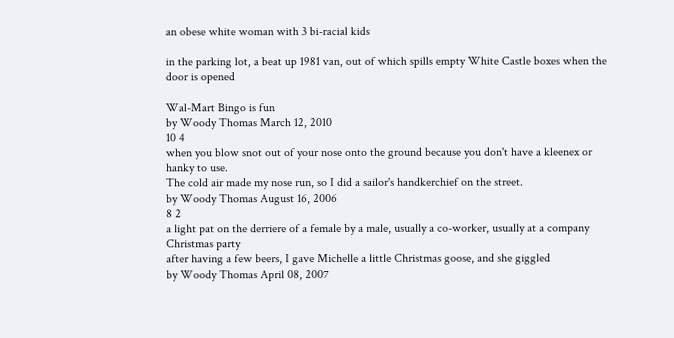an obese white woman with 3 bi-racial kids

in the parking lot, a beat up 1981 van, out of which spills empty White Castle boxes when the door is opened

Wal-Mart Bingo is fun
by Woody Thomas March 12, 2010
10 4
when you blow snot out of your nose onto the ground because you don't have a kleenex or hanky to use.
The cold air made my nose run, so I did a sailor's handkerchief on the street.
by Woody Thomas August 16, 2006
8 2
a light pat on the derriere of a female by a male, usually a co-worker, usually at a company Christmas party
after having a few beers, I gave Michelle a little Christmas goose, and she giggled
by Woody Thomas April 08, 2007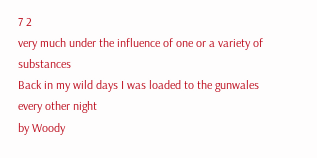7 2
very much under the influence of one or a variety of substances
Back in my wild days I was loaded to the gunwales every other night
by Woody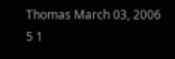Thomas March 03, 2006
5 1